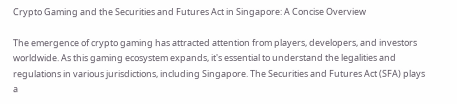Crypto Gaming and the Securities and Futures Act in Singapore: A Concise Overview

The emergence of crypto gaming has attracted attention from players, developers, and investors worldwide. As this gaming ecosystem expands, it's essential to understand the legalities and regulations in various jurisdictions, including Singapore. The Securities and Futures Act (SFA) plays a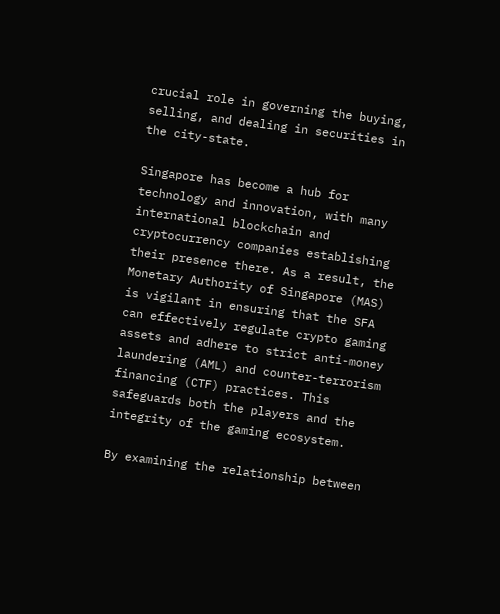crucial role in governing the buying, selling, and dealing in securities in the city-state.

Singapore has become a hub for technology and innovation, with many international blockchain and cryptocurrency companies establishing their presence there. As a result, the Monetary Authority of Singapore (MAS) is vigilant in ensuring that the SFA can effectively regulate crypto gaming assets and adhere to strict anti-money laundering (AML) and counter-terrorism financing (CTF) practices. This safeguards both the players and the integrity of the gaming ecosystem.

By examining the relationship between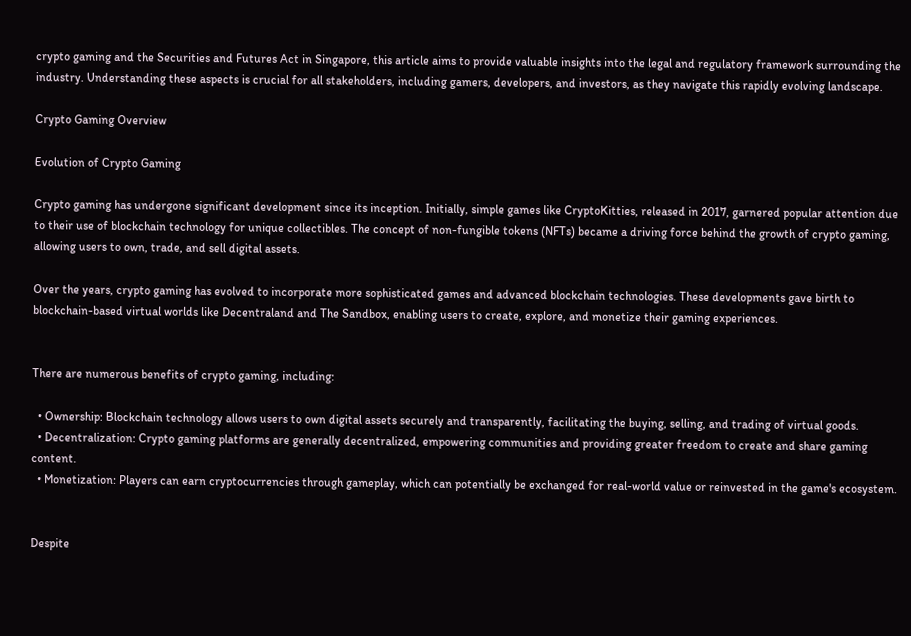crypto gaming and the Securities and Futures Act in Singapore, this article aims to provide valuable insights into the legal and regulatory framework surrounding the industry. Understanding these aspects is crucial for all stakeholders, including gamers, developers, and investors, as they navigate this rapidly evolving landscape.

Crypto Gaming Overview

Evolution of Crypto Gaming

Crypto gaming has undergone significant development since its inception. Initially, simple games like CryptoKitties, released in 2017, garnered popular attention due to their use of blockchain technology for unique collectibles. The concept of non-fungible tokens (NFTs) became a driving force behind the growth of crypto gaming, allowing users to own, trade, and sell digital assets.

Over the years, crypto gaming has evolved to incorporate more sophisticated games and advanced blockchain technologies. These developments gave birth to blockchain-based virtual worlds like Decentraland and The Sandbox, enabling users to create, explore, and monetize their gaming experiences.


There are numerous benefits of crypto gaming, including:

  • Ownership: Blockchain technology allows users to own digital assets securely and transparently, facilitating the buying, selling, and trading of virtual goods.
  • Decentralization: Crypto gaming platforms are generally decentralized, empowering communities and providing greater freedom to create and share gaming content.
  • Monetization: Players can earn cryptocurrencies through gameplay, which can potentially be exchanged for real-world value or reinvested in the game's ecosystem.


Despite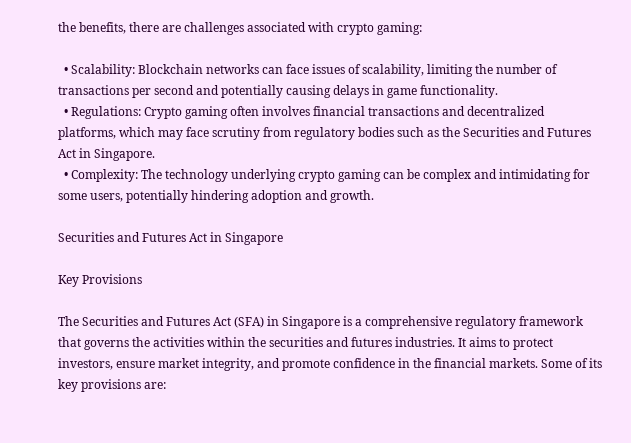the benefits, there are challenges associated with crypto gaming:

  • Scalability: Blockchain networks can face issues of scalability, limiting the number of transactions per second and potentially causing delays in game functionality.
  • Regulations: Crypto gaming often involves financial transactions and decentralized platforms, which may face scrutiny from regulatory bodies such as the Securities and Futures Act in Singapore.
  • Complexity: The technology underlying crypto gaming can be complex and intimidating for some users, potentially hindering adoption and growth.

Securities and Futures Act in Singapore

Key Provisions

The Securities and Futures Act (SFA) in Singapore is a comprehensive regulatory framework that governs the activities within the securities and futures industries. It aims to protect investors, ensure market integrity, and promote confidence in the financial markets. Some of its key provisions are: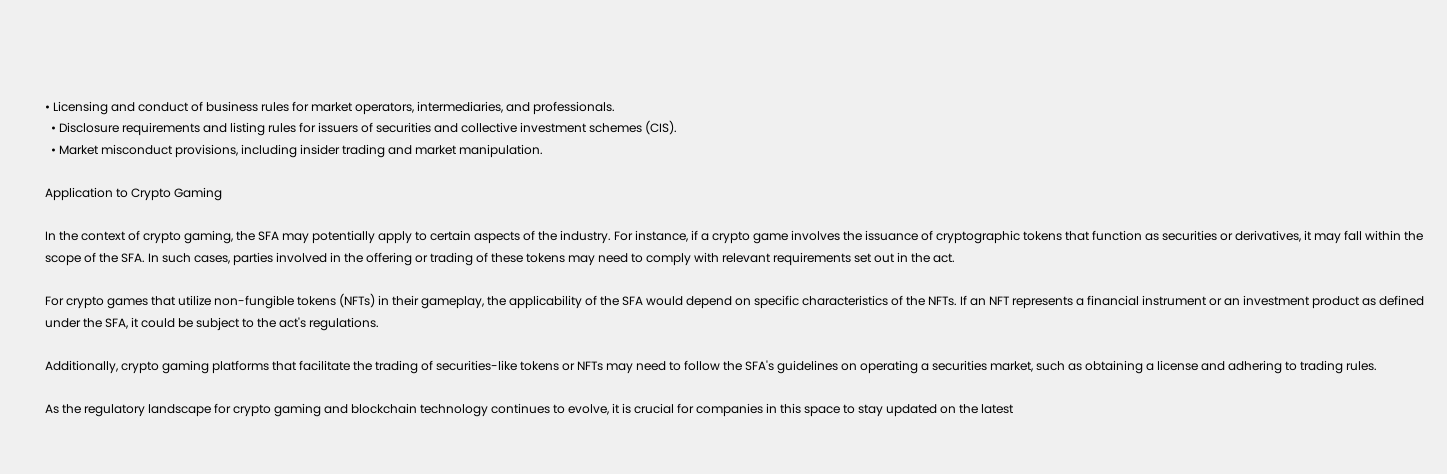• Licensing and conduct of business rules for market operators, intermediaries, and professionals.
  • Disclosure requirements and listing rules for issuers of securities and collective investment schemes (CIS).
  • Market misconduct provisions, including insider trading and market manipulation.

Application to Crypto Gaming

In the context of crypto gaming, the SFA may potentially apply to certain aspects of the industry. For instance, if a crypto game involves the issuance of cryptographic tokens that function as securities or derivatives, it may fall within the scope of the SFA. In such cases, parties involved in the offering or trading of these tokens may need to comply with relevant requirements set out in the act.

For crypto games that utilize non-fungible tokens (NFTs) in their gameplay, the applicability of the SFA would depend on specific characteristics of the NFTs. If an NFT represents a financial instrument or an investment product as defined under the SFA, it could be subject to the act's regulations.

Additionally, crypto gaming platforms that facilitate the trading of securities-like tokens or NFTs may need to follow the SFA's guidelines on operating a securities market, such as obtaining a license and adhering to trading rules.

As the regulatory landscape for crypto gaming and blockchain technology continues to evolve, it is crucial for companies in this space to stay updated on the latest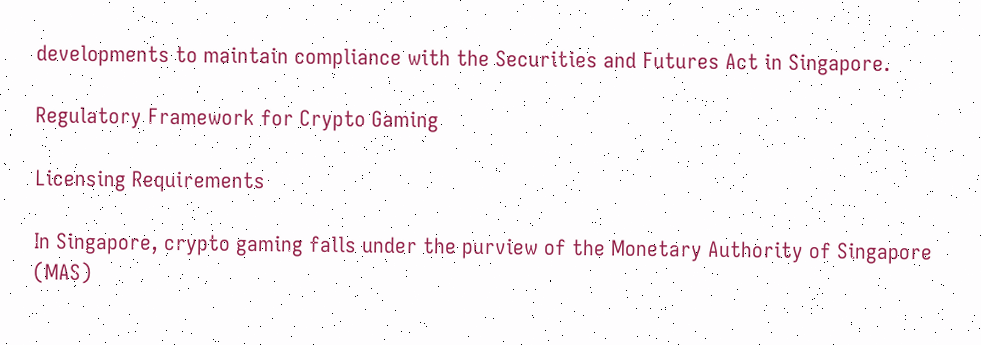developments to maintain compliance with the Securities and Futures Act in Singapore.

Regulatory Framework for Crypto Gaming

Licensing Requirements

In Singapore, crypto gaming falls under the purview of the Monetary Authority of Singapore (MAS)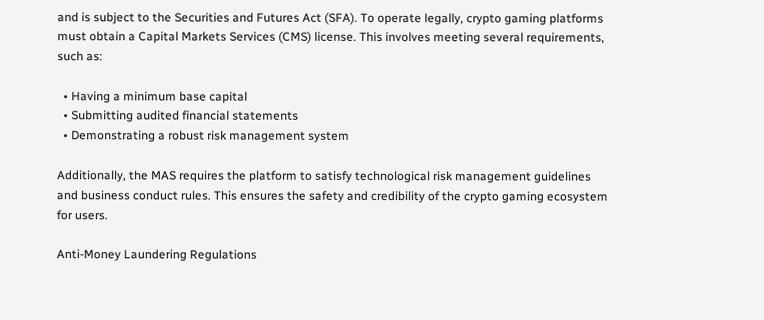and is subject to the Securities and Futures Act (SFA). To operate legally, crypto gaming platforms must obtain a Capital Markets Services (CMS) license. This involves meeting several requirements, such as:

  • Having a minimum base capital
  • Submitting audited financial statements
  • Demonstrating a robust risk management system

Additionally, the MAS requires the platform to satisfy technological risk management guidelines and business conduct rules. This ensures the safety and credibility of the crypto gaming ecosystem for users.

Anti-Money Laundering Regulations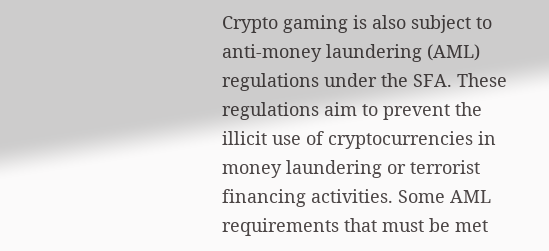Crypto gaming is also subject to anti-money laundering (AML) regulations under the SFA. These regulations aim to prevent the illicit use of cryptocurrencies in money laundering or terrorist financing activities. Some AML requirements that must be met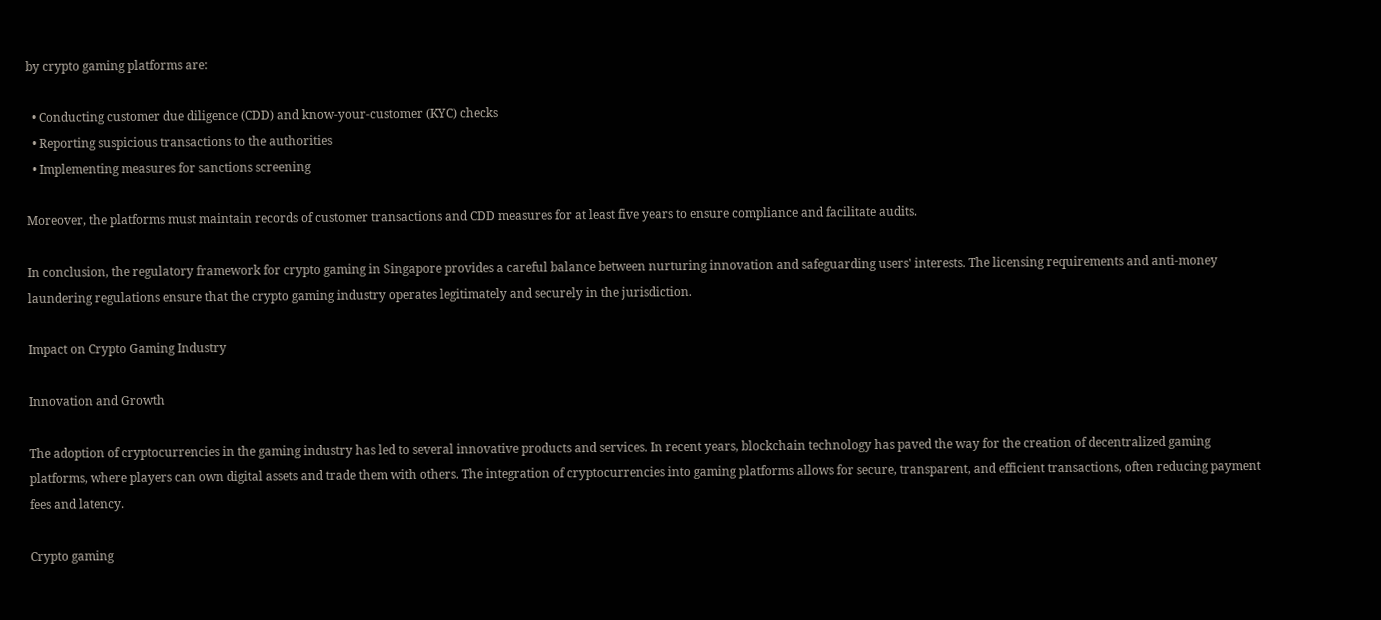by crypto gaming platforms are:

  • Conducting customer due diligence (CDD) and know-your-customer (KYC) checks
  • Reporting suspicious transactions to the authorities
  • Implementing measures for sanctions screening

Moreover, the platforms must maintain records of customer transactions and CDD measures for at least five years to ensure compliance and facilitate audits.

In conclusion, the regulatory framework for crypto gaming in Singapore provides a careful balance between nurturing innovation and safeguarding users' interests. The licensing requirements and anti-money laundering regulations ensure that the crypto gaming industry operates legitimately and securely in the jurisdiction.

Impact on Crypto Gaming Industry

Innovation and Growth

The adoption of cryptocurrencies in the gaming industry has led to several innovative products and services. In recent years, blockchain technology has paved the way for the creation of decentralized gaming platforms, where players can own digital assets and trade them with others. The integration of cryptocurrencies into gaming platforms allows for secure, transparent, and efficient transactions, often reducing payment fees and latency.

Crypto gaming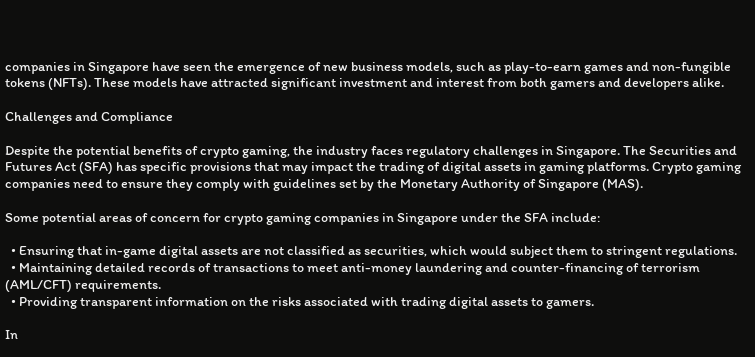companies in Singapore have seen the emergence of new business models, such as play-to-earn games and non-fungible tokens (NFTs). These models have attracted significant investment and interest from both gamers and developers alike.

Challenges and Compliance

Despite the potential benefits of crypto gaming, the industry faces regulatory challenges in Singapore. The Securities and Futures Act (SFA) has specific provisions that may impact the trading of digital assets in gaming platforms. Crypto gaming companies need to ensure they comply with guidelines set by the Monetary Authority of Singapore (MAS).

Some potential areas of concern for crypto gaming companies in Singapore under the SFA include:

  • Ensuring that in-game digital assets are not classified as securities, which would subject them to stringent regulations.
  • Maintaining detailed records of transactions to meet anti-money laundering and counter-financing of terrorism (AML/CFT) requirements.
  • Providing transparent information on the risks associated with trading digital assets to gamers.

In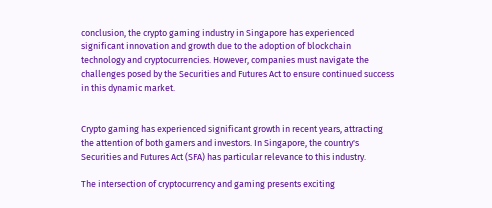conclusion, the crypto gaming industry in Singapore has experienced significant innovation and growth due to the adoption of blockchain technology and cryptocurrencies. However, companies must navigate the challenges posed by the Securities and Futures Act to ensure continued success in this dynamic market.


Crypto gaming has experienced significant growth in recent years, attracting the attention of both gamers and investors. In Singapore, the country's Securities and Futures Act (SFA) has particular relevance to this industry.

The intersection of cryptocurrency and gaming presents exciting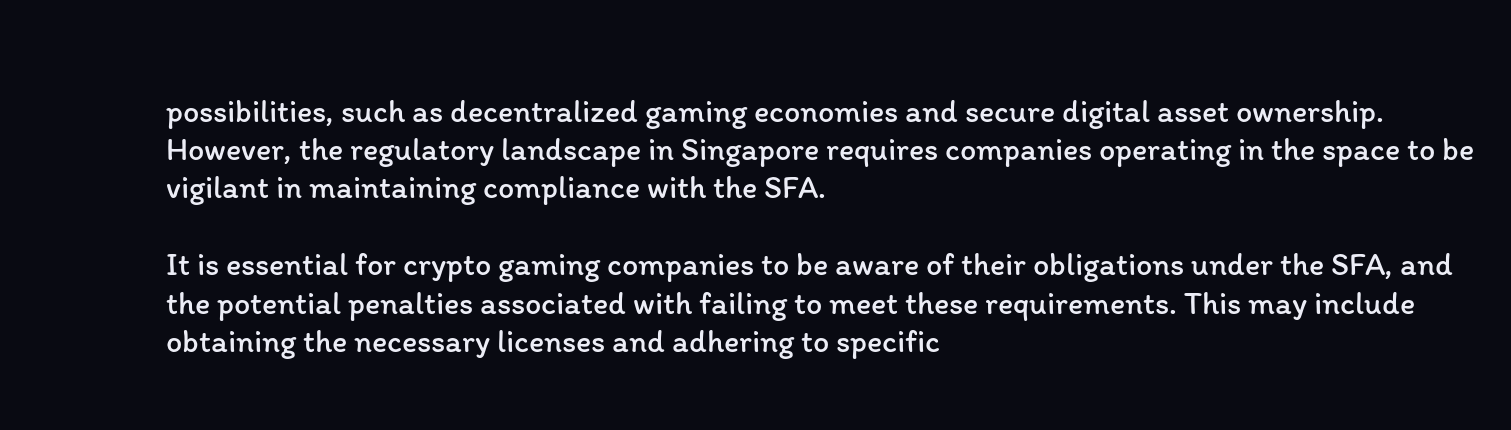possibilities, such as decentralized gaming economies and secure digital asset ownership. However, the regulatory landscape in Singapore requires companies operating in the space to be vigilant in maintaining compliance with the SFA.

It is essential for crypto gaming companies to be aware of their obligations under the SFA, and the potential penalties associated with failing to meet these requirements. This may include obtaining the necessary licenses and adhering to specific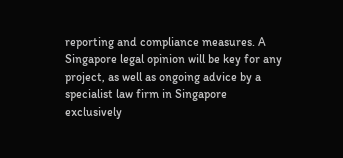reporting and compliance measures. A Singapore legal opinion will be key for any project, as well as ongoing advice by a specialist law firm in Singapore exclusively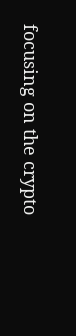focusing on the crypto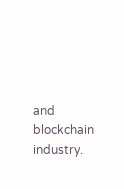and blockchain industry.